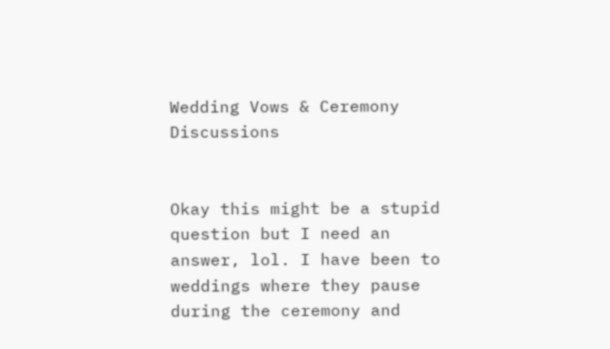Wedding Vows & Ceremony Discussions


Okay this might be a stupid question but I need an answer, lol. I have been to weddings where they pause during the ceremony and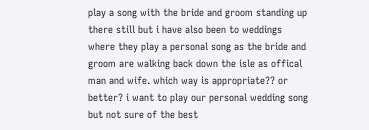play a song with the bride and groom standing up there still but i have also been to weddings where they play a personal song as the bride and groom are walking back down the isle as offical man and wife. which way is appropriate?? or better? i want to play our personal wedding song but not sure of the best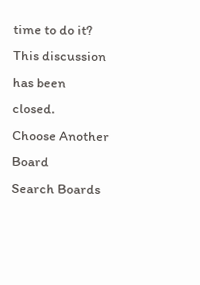time to do it?
This discussion has been closed.
Choose Another Board
Search Boards